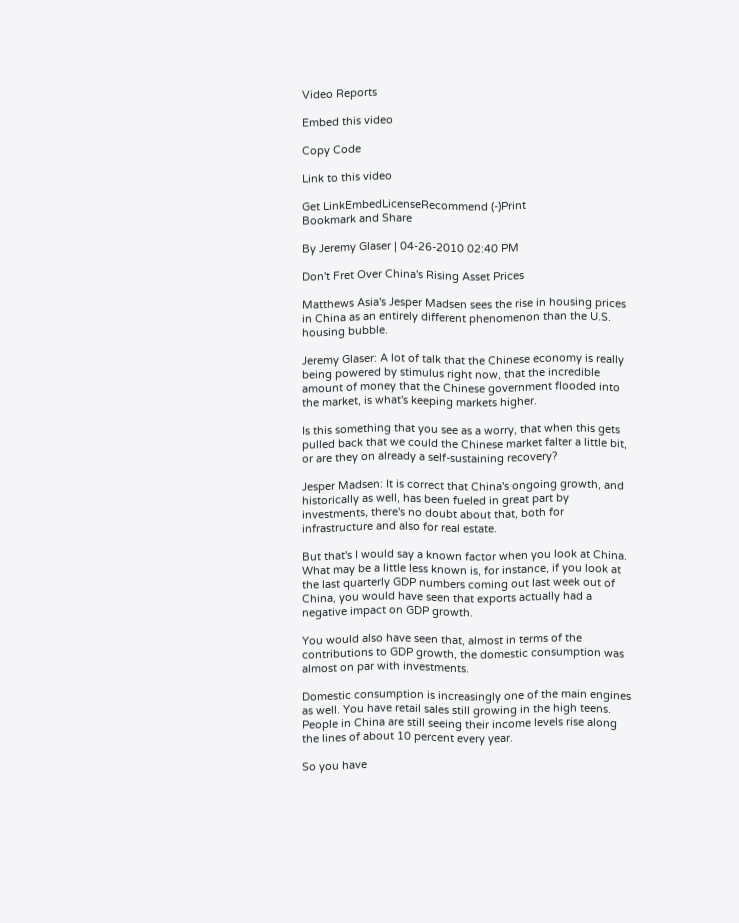Video Reports

Embed this video

Copy Code

Link to this video

Get LinkEmbedLicenseRecommend (-)Print
Bookmark and Share

By Jeremy Glaser | 04-26-2010 02:40 PM

Don't Fret Over China's Rising Asset Prices

Matthews Asia's Jesper Madsen sees the rise in housing prices in China as an entirely different phenomenon than the U.S. housing bubble.

Jeremy Glaser: A lot of talk that the Chinese economy is really being powered by stimulus right now, that the incredible amount of money that the Chinese government flooded into the market, is what's keeping markets higher.

Is this something that you see as a worry, that when this gets pulled back that we could the Chinese market falter a little bit, or are they on already a self-sustaining recovery?

Jesper Madsen: It is correct that China's ongoing growth, and historically as well, has been fueled in great part by investments, there's no doubt about that, both for infrastructure and also for real estate.

But that's I would say a known factor when you look at China. What may be a little less known is, for instance, if you look at the last quarterly GDP numbers coming out last week out of China, you would have seen that exports actually had a negative impact on GDP growth.

You would also have seen that, almost in terms of the contributions to GDP growth, the domestic consumption was almost on par with investments.

Domestic consumption is increasingly one of the main engines as well. You have retail sales still growing in the high teens. People in China are still seeing their income levels rise along the lines of about 10 percent every year.

So you have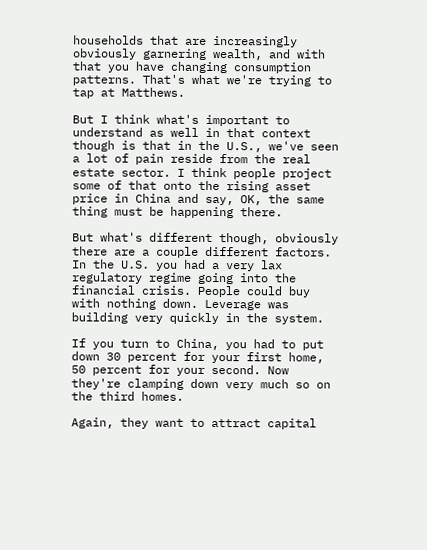households that are increasingly obviously garnering wealth, and with that you have changing consumption patterns. That's what we're trying to tap at Matthews.

But I think what's important to understand as well in that context though is that in the U.S., we've seen a lot of pain reside from the real estate sector. I think people project some of that onto the rising asset price in China and say, OK, the same thing must be happening there.

But what's different though, obviously there are a couple different factors. In the U.S. you had a very lax regulatory regime going into the financial crisis. People could buy with nothing down. Leverage was building very quickly in the system.

If you turn to China, you had to put down 30 percent for your first home, 50 percent for your second. Now they're clamping down very much so on the third homes.

Again, they want to attract capital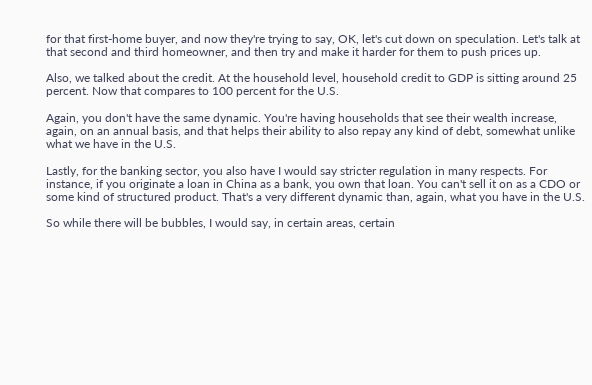for that first-home buyer, and now they're trying to say, OK, let's cut down on speculation. Let's talk at that second and third homeowner, and then try and make it harder for them to push prices up.

Also, we talked about the credit. At the household level, household credit to GDP is sitting around 25 percent. Now that compares to 100 percent for the U.S.

Again, you don't have the same dynamic. You're having households that see their wealth increase, again, on an annual basis, and that helps their ability to also repay any kind of debt, somewhat unlike what we have in the U.S.

Lastly, for the banking sector, you also have I would say stricter regulation in many respects. For instance, if you originate a loan in China as a bank, you own that loan. You can't sell it on as a CDO or some kind of structured product. That's a very different dynamic than, again, what you have in the U.S.

So while there will be bubbles, I would say, in certain areas, certain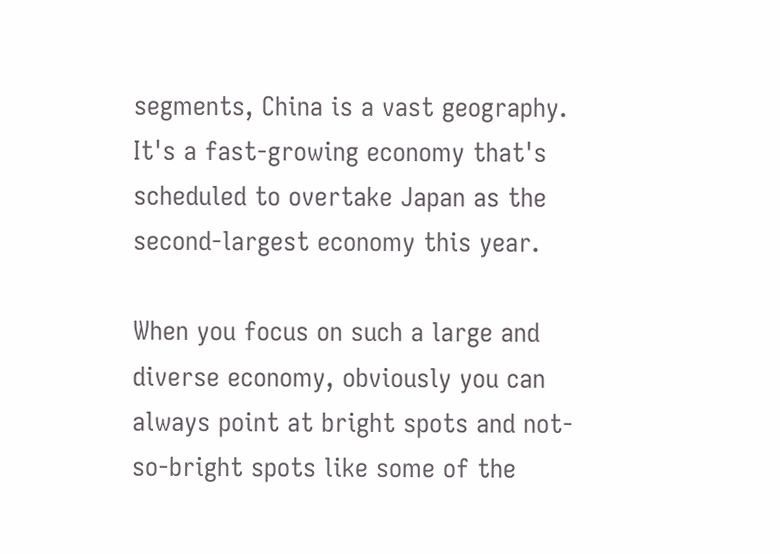segments, China is a vast geography. It's a fast-growing economy that's scheduled to overtake Japan as the second-largest economy this year.

When you focus on such a large and diverse economy, obviously you can always point at bright spots and not-so-bright spots like some of the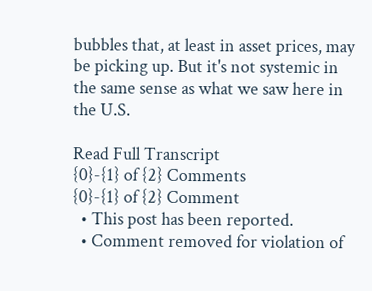bubbles that, at least in asset prices, may be picking up. But it's not systemic in the same sense as what we saw here in the U.S.

Read Full Transcript
{0}-{1} of {2} Comments
{0}-{1} of {2} Comment
  • This post has been reported.
  • Comment removed for violation of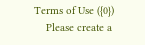Terms of Use ({0})
    Please create a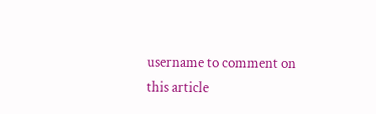username to comment on this article